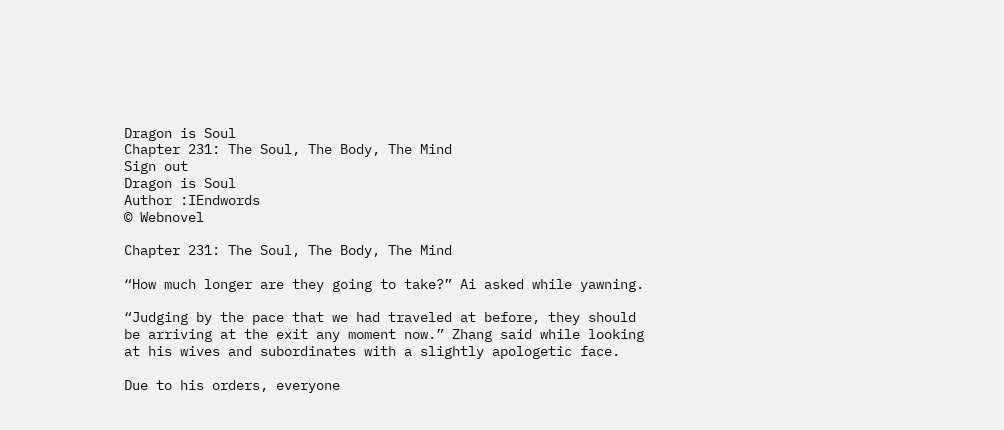Dragon is Soul
Chapter 231: The Soul, The Body, The Mind
Sign out
Dragon is Soul
Author :IEndwords
© Webnovel

Chapter 231: The Soul, The Body, The Mind

“How much longer are they going to take?” Ai asked while yawning.

“Judging by the pace that we had traveled at before, they should be arriving at the exit any moment now.” Zhang said while looking at his wives and subordinates with a slightly apologetic face.

Due to his orders, everyone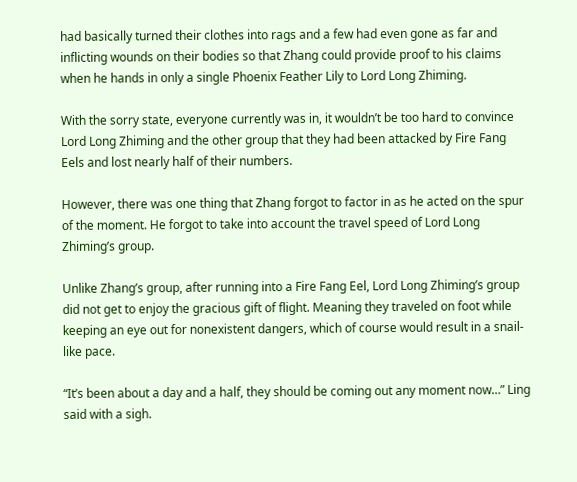had basically turned their clothes into rags and a few had even gone as far and inflicting wounds on their bodies so that Zhang could provide proof to his claims when he hands in only a single Phoenix Feather Lily to Lord Long Zhiming.

With the sorry state, everyone currently was in, it wouldn’t be too hard to convince Lord Long Zhiming and the other group that they had been attacked by Fire Fang Eels and lost nearly half of their numbers.

However, there was one thing that Zhang forgot to factor in as he acted on the spur of the moment. He forgot to take into account the travel speed of Lord Long Zhiming’s group.

Unlike Zhang’s group, after running into a Fire Fang Eel, Lord Long Zhiming’s group did not get to enjoy the gracious gift of flight. Meaning they traveled on foot while keeping an eye out for nonexistent dangers, which of course would result in a snail-like pace.

“It’s been about a day and a half, they should be coming out any moment now…” Ling said with a sigh.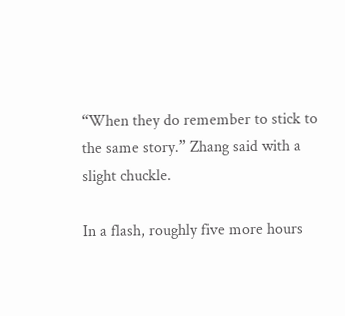“When they do remember to stick to the same story.” Zhang said with a slight chuckle.

In a flash, roughly five more hours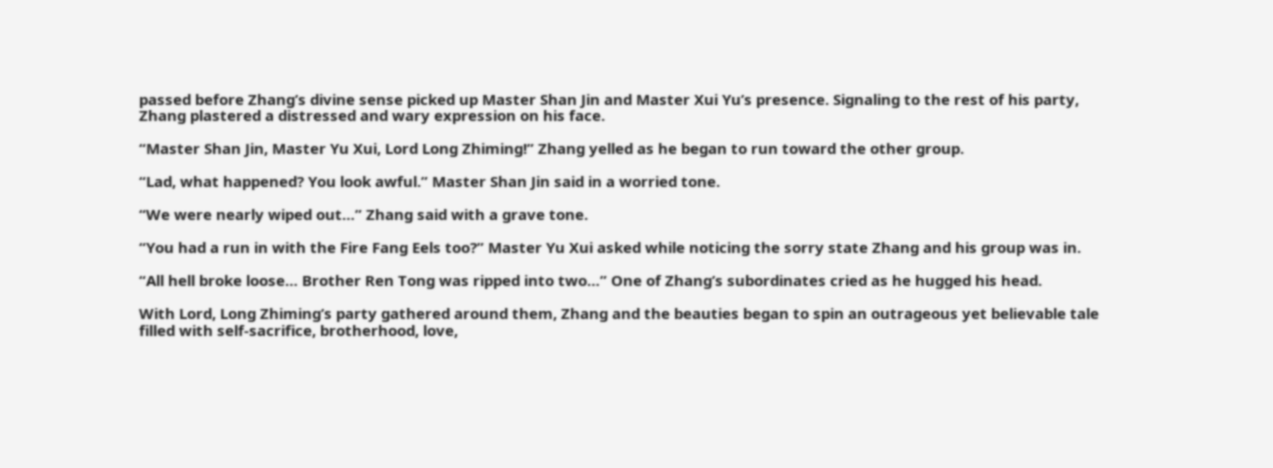passed before Zhang’s divine sense picked up Master Shan Jin and Master Xui Yu’s presence. Signaling to the rest of his party, Zhang plastered a distressed and wary expression on his face.

“Master Shan Jin, Master Yu Xui, Lord Long Zhiming!” Zhang yelled as he began to run toward the other group.

“Lad, what happened? You look awful.” Master Shan Jin said in a worried tone.

“We were nearly wiped out…” Zhang said with a grave tone.

“You had a run in with the Fire Fang Eels too?” Master Yu Xui asked while noticing the sorry state Zhang and his group was in.

“All hell broke loose… Brother Ren Tong was ripped into two…” One of Zhang’s subordinates cried as he hugged his head.

With Lord, Long Zhiming’s party gathered around them, Zhang and the beauties began to spin an outrageous yet believable tale filled with self-sacrifice, brotherhood, love,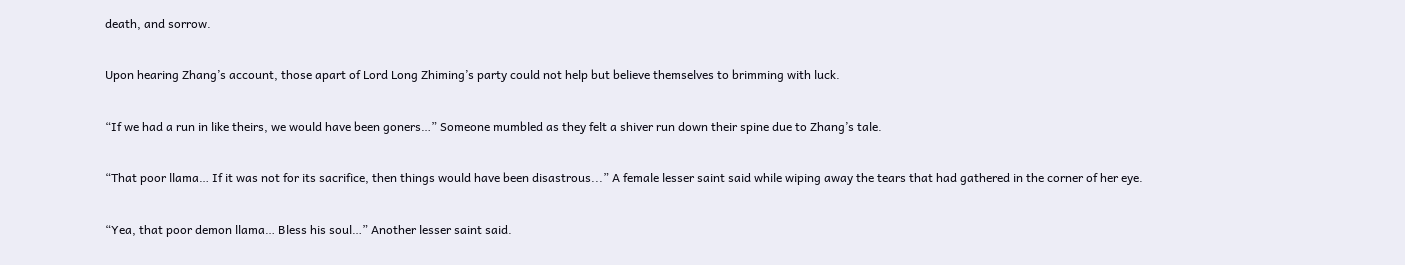death, and sorrow.

Upon hearing Zhang’s account, those apart of Lord Long Zhiming’s party could not help but believe themselves to brimming with luck.

“If we had a run in like theirs, we would have been goners…” Someone mumbled as they felt a shiver run down their spine due to Zhang’s tale.

“That poor llama… If it was not for its sacrifice, then things would have been disastrous...” A female lesser saint said while wiping away the tears that had gathered in the corner of her eye.

“Yea, that poor demon llama… Bless his soul…” Another lesser saint said.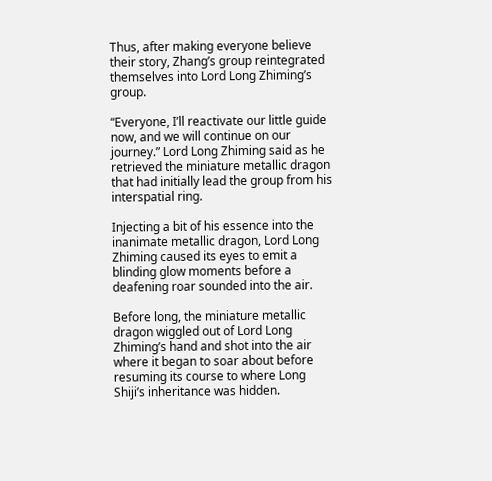Thus, after making everyone believe their story, Zhang’s group reintegrated themselves into Lord Long Zhiming’s group.

“Everyone, I’ll reactivate our little guide now, and we will continue on our journey.” Lord Long Zhiming said as he retrieved the miniature metallic dragon that had initially lead the group from his interspatial ring.

Injecting a bit of his essence into the inanimate metallic dragon, Lord Long Zhiming caused its eyes to emit a blinding glow moments before a deafening roar sounded into the air.

Before long, the miniature metallic dragon wiggled out of Lord Long Zhiming’s hand and shot into the air where it began to soar about before resuming its course to where Long Shiji’s inheritance was hidden.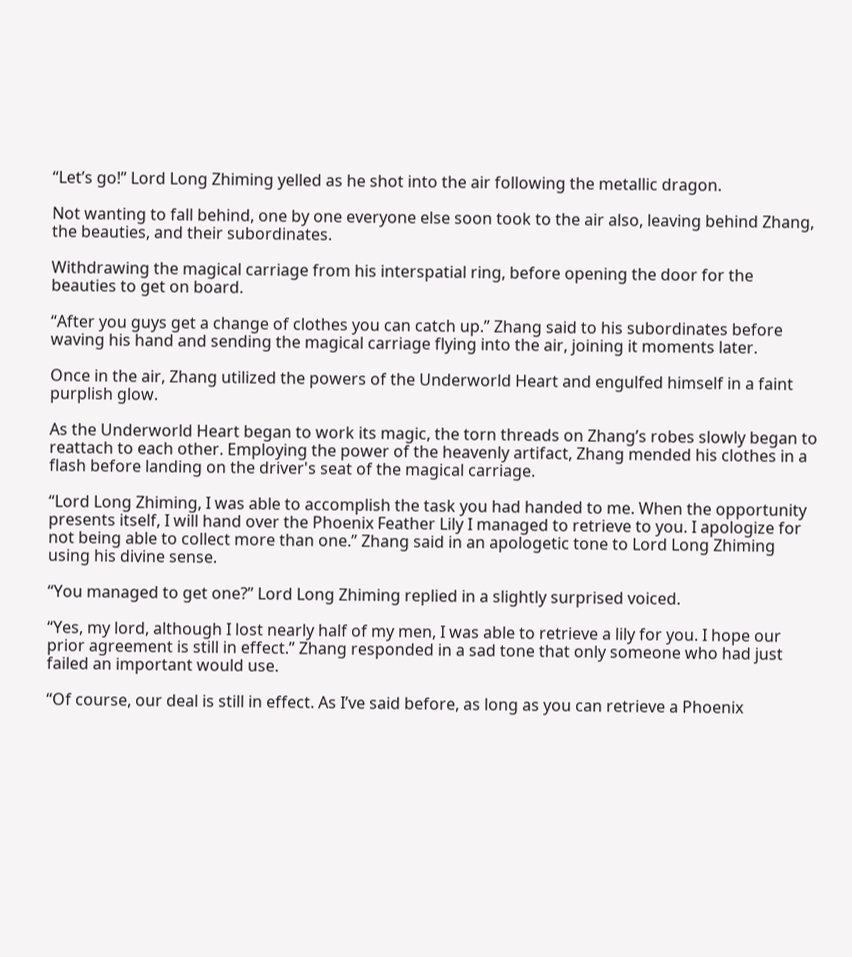“Let’s go!” Lord Long Zhiming yelled as he shot into the air following the metallic dragon.

Not wanting to fall behind, one by one everyone else soon took to the air also, leaving behind Zhang, the beauties, and their subordinates.

Withdrawing the magical carriage from his interspatial ring, before opening the door for the beauties to get on board.

“After you guys get a change of clothes you can catch up.” Zhang said to his subordinates before waving his hand and sending the magical carriage flying into the air, joining it moments later.

Once in the air, Zhang utilized the powers of the Underworld Heart and engulfed himself in a faint purplish glow.

As the Underworld Heart began to work its magic, the torn threads on Zhang’s robes slowly began to reattach to each other. Employing the power of the heavenly artifact, Zhang mended his clothes in a flash before landing on the driver's seat of the magical carriage.

“Lord Long Zhiming, I was able to accomplish the task you had handed to me. When the opportunity presents itself, I will hand over the Phoenix Feather Lily I managed to retrieve to you. I apologize for not being able to collect more than one.” Zhang said in an apologetic tone to Lord Long Zhiming using his divine sense.

“You managed to get one?” Lord Long Zhiming replied in a slightly surprised voiced.

“Yes, my lord, although I lost nearly half of my men, I was able to retrieve a lily for you. I hope our prior agreement is still in effect.” Zhang responded in a sad tone that only someone who had just failed an important would use.

“Of course, our deal is still in effect. As I’ve said before, as long as you can retrieve a Phoenix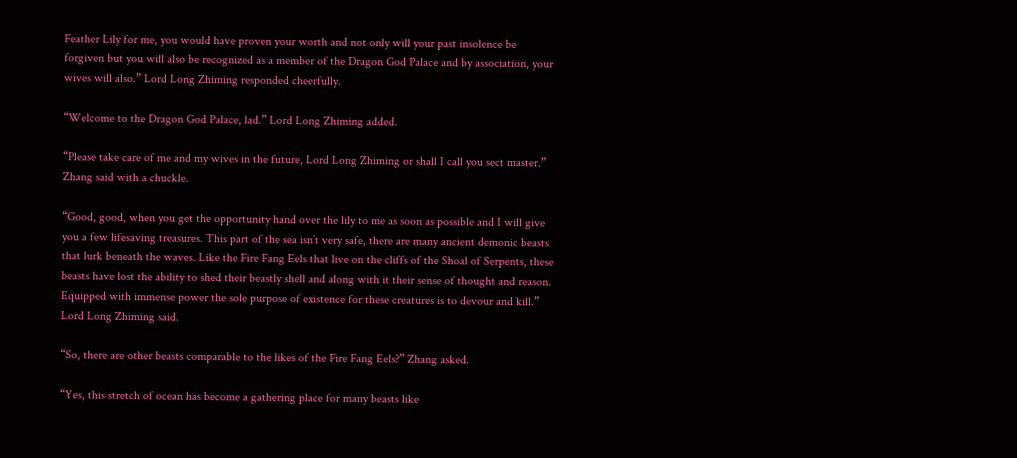Feather Lily for me, you would have proven your worth and not only will your past insolence be forgiven but you will also be recognized as a member of the Dragon God Palace and by association, your wives will also.” Lord Long Zhiming responded cheerfully.

“Welcome to the Dragon God Palace, lad.” Lord Long Zhiming added.

“Please take care of me and my wives in the future, Lord Long Zhiming or shall I call you sect master.” Zhang said with a chuckle.

“Good, good, when you get the opportunity hand over the lily to me as soon as possible and I will give you a few lifesaving treasures. This part of the sea isn’t very safe, there are many ancient demonic beasts that lurk beneath the waves. Like the Fire Fang Eels that live on the cliffs of the Shoal of Serpents, these beasts have lost the ability to shed their beastly shell and along with it their sense of thought and reason. Equipped with immense power the sole purpose of existence for these creatures is to devour and kill.” Lord Long Zhiming said.

“So, there are other beasts comparable to the likes of the Fire Fang Eels?” Zhang asked.

“Yes, this stretch of ocean has become a gathering place for many beasts like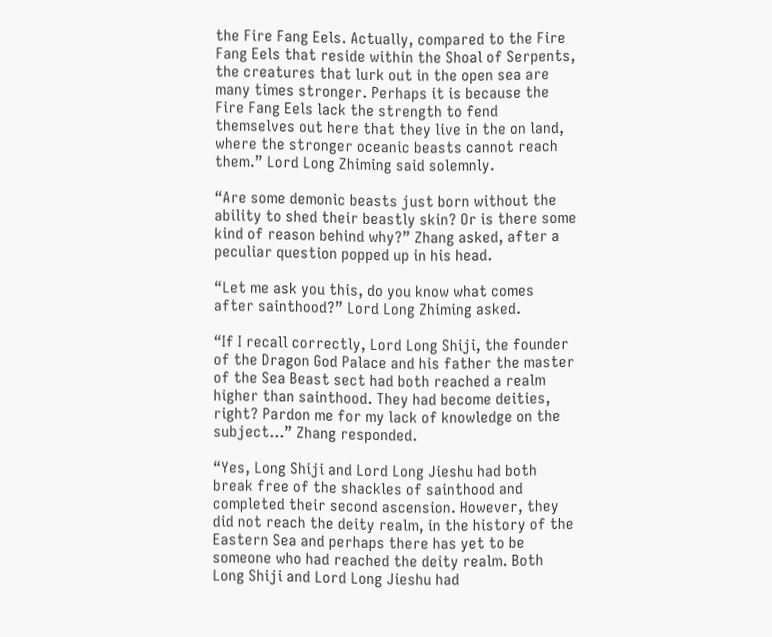the Fire Fang Eels. Actually, compared to the Fire Fang Eels that reside within the Shoal of Serpents, the creatures that lurk out in the open sea are many times stronger. Perhaps it is because the Fire Fang Eels lack the strength to fend themselves out here that they live in the on land, where the stronger oceanic beasts cannot reach them.” Lord Long Zhiming said solemnly.

“Are some demonic beasts just born without the ability to shed their beastly skin? Or is there some kind of reason behind why?” Zhang asked, after a peculiar question popped up in his head.

“Let me ask you this, do you know what comes after sainthood?” Lord Long Zhiming asked.

“If I recall correctly, Lord Long Shiji, the founder of the Dragon God Palace and his father the master of the Sea Beast sect had both reached a realm higher than sainthood. They had become deities, right? Pardon me for my lack of knowledge on the subject...” Zhang responded.

“Yes, Long Shiji and Lord Long Jieshu had both break free of the shackles of sainthood and completed their second ascension. However, they did not reach the deity realm, in the history of the Eastern Sea and perhaps there has yet to be someone who had reached the deity realm. Both Long Shiji and Lord Long Jieshu had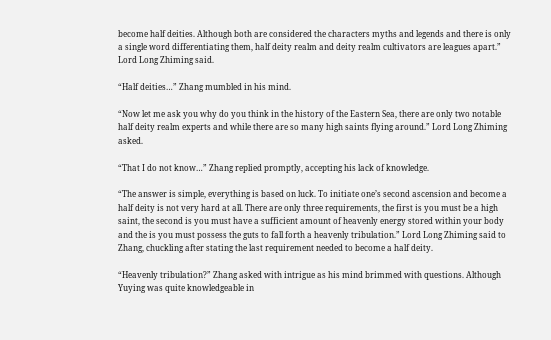become half deities. Although both are considered the characters myths and legends and there is only a single word differentiating them, half deity realm and deity realm cultivators are leagues apart.” Lord Long Zhiming said.

“Half deities…” Zhang mumbled in his mind.

“Now let me ask you why do you think in the history of the Eastern Sea, there are only two notable half deity realm experts and while there are so many high saints flying around.” Lord Long Zhiming asked.

“That I do not know…” Zhang replied promptly, accepting his lack of knowledge.

“The answer is simple, everything is based on luck. To initiate one’s second ascension and become a half deity is not very hard at all. There are only three requirements, the first is you must be a high saint, the second is you must have a sufficient amount of heavenly energy stored within your body and the is you must possess the guts to fall forth a heavenly tribulation.” Lord Long Zhiming said to Zhang, chuckling after stating the last requirement needed to become a half deity.

“Heavenly tribulation?” Zhang asked with intrigue as his mind brimmed with questions. Although Yuying was quite knowledgeable in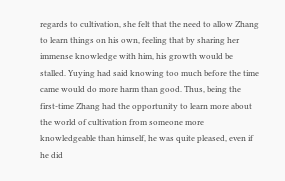regards to cultivation, she felt that the need to allow Zhang to learn things on his own, feeling that by sharing her immense knowledge with him, his growth would be stalled. Yuying had said knowing too much before the time came would do more harm than good. Thus, being the first-time Zhang had the opportunity to learn more about the world of cultivation from someone more knowledgeable than himself, he was quite pleased, even if he did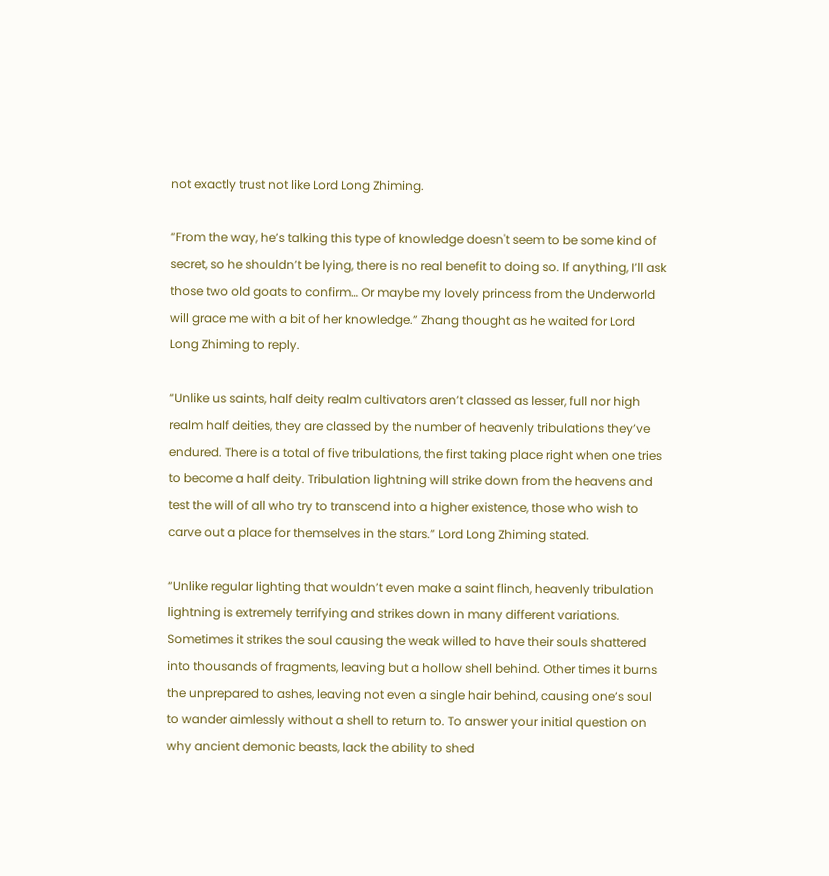not exactly trust not like Lord Long Zhiming.

“From the way, he’s talking this type of knowledge doesn't seem to be some kind of secret, so he shouldn’t be lying, there is no real benefit to doing so. If anything, I’ll ask those two old goats to confirm… Or maybe my lovely princess from the Underworld will grace me with a bit of her knowledge.” Zhang thought as he waited for Lord Long Zhiming to reply.

“Unlike us saints, half deity realm cultivators aren’t classed as lesser, full nor high realm half deities, they are classed by the number of heavenly tribulations they’ve endured. There is a total of five tribulations, the first taking place right when one tries to become a half deity. Tribulation lightning will strike down from the heavens and test the will of all who try to transcend into a higher existence, those who wish to carve out a place for themselves in the stars.” Lord Long Zhiming stated.

“Unlike regular lighting that wouldn’t even make a saint flinch, heavenly tribulation lightning is extremely terrifying and strikes down in many different variations. Sometimes it strikes the soul causing the weak willed to have their souls shattered into thousands of fragments, leaving but a hollow shell behind. Other times it burns the unprepared to ashes, leaving not even a single hair behind, causing one’s soul to wander aimlessly without a shell to return to. To answer your initial question on why ancient demonic beasts, lack the ability to shed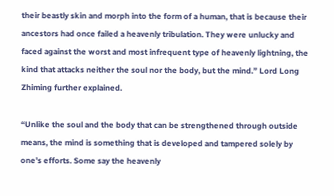their beastly skin and morph into the form of a human, that is because their ancestors had once failed a heavenly tribulation. They were unlucky and faced against the worst and most infrequent type of heavenly lightning, the kind that attacks neither the soul nor the body, but the mind.” Lord Long Zhiming further explained.

“Unlike the soul and the body that can be strengthened through outside means, the mind is something that is developed and tampered solely by one’s efforts. Some say the heavenly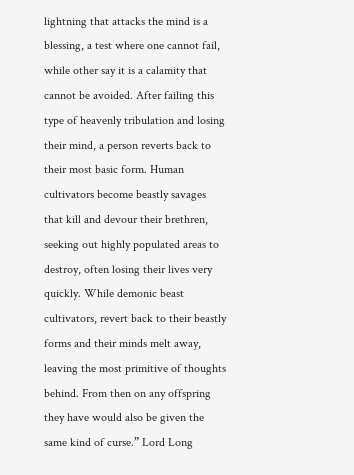lightning that attacks the mind is a blessing, a test where one cannot fail, while other say it is a calamity that cannot be avoided. After failing this type of heavenly tribulation and losing their mind, a person reverts back to their most basic form. Human cultivators become beastly savages that kill and devour their brethren, seeking out highly populated areas to destroy, often losing their lives very quickly. While demonic beast cultivators, revert back to their beastly forms and their minds melt away, leaving the most primitive of thoughts behind. From then on any offspring they have would also be given the same kind of curse.” Lord Long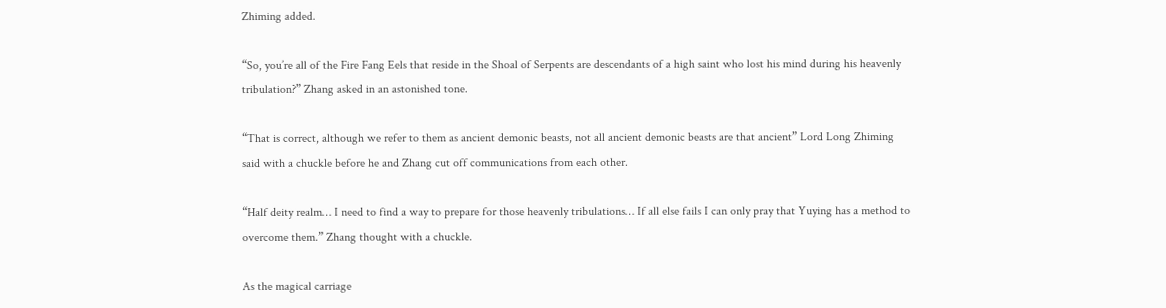Zhiming added.

“So, you’re all of the Fire Fang Eels that reside in the Shoal of Serpents are descendants of a high saint who lost his mind during his heavenly tribulation?” Zhang asked in an astonished tone.

“That is correct, although we refer to them as ancient demonic beasts, not all ancient demonic beasts are that ancient” Lord Long Zhiming said with a chuckle before he and Zhang cut off communications from each other.

“Half deity realm… I need to find a way to prepare for those heavenly tribulations… If all else fails I can only pray that Yuying has a method to overcome them.” Zhang thought with a chuckle.

As the magical carriage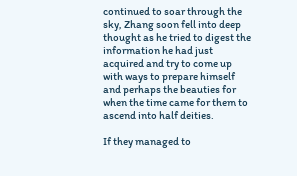continued to soar through the sky, Zhang soon fell into deep thought as he tried to digest the information he had just acquired and try to come up with ways to prepare himself and perhaps the beauties for when the time came for them to ascend into half deities.

If they managed to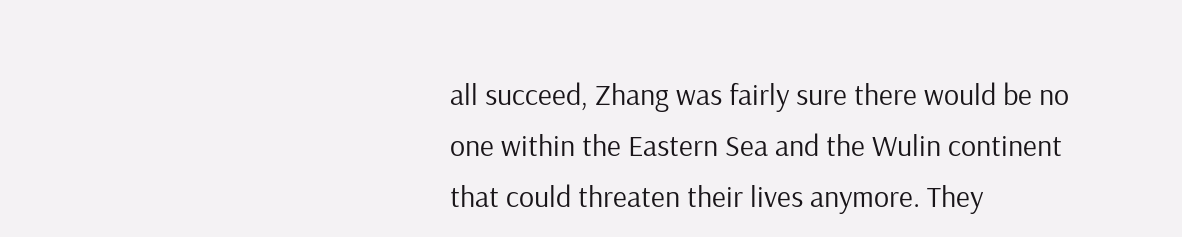all succeed, Zhang was fairly sure there would be no one within the Eastern Sea and the Wulin continent that could threaten their lives anymore. They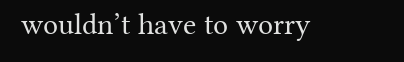wouldn’t have to worry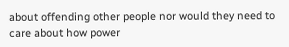about offending other people nor would they need to care about how power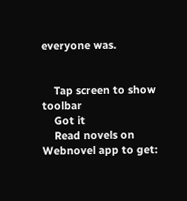everyone was.


    Tap screen to show toolbar
    Got it
    Read novels on Webnovel app to get: